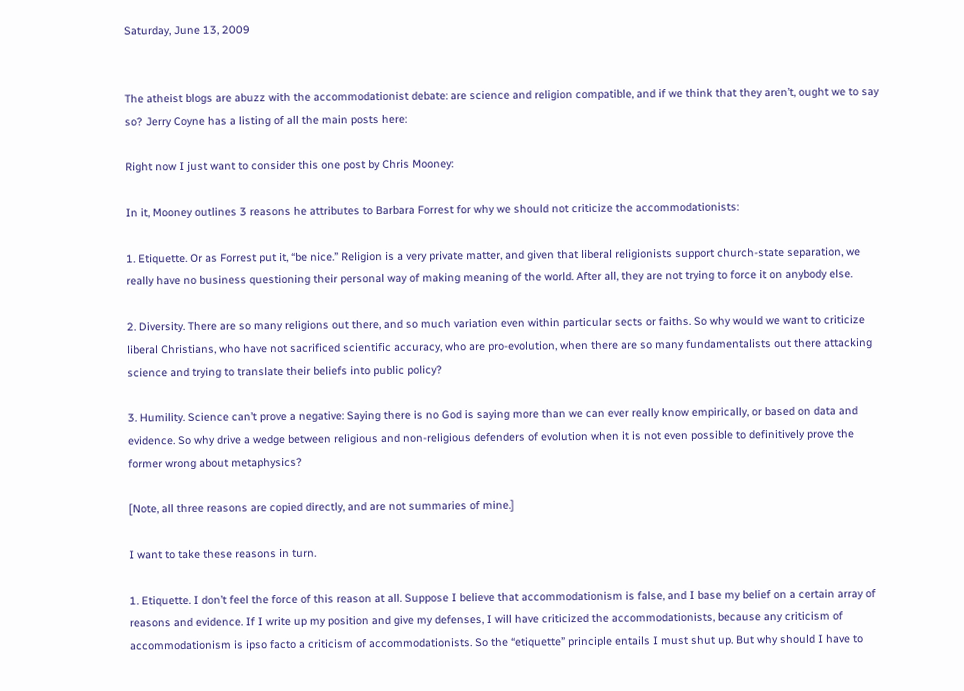Saturday, June 13, 2009


The atheist blogs are abuzz with the accommodationist debate: are science and religion compatible, and if we think that they aren’t, ought we to say so? Jerry Coyne has a listing of all the main posts here:

Right now I just want to consider this one post by Chris Mooney:

In it, Mooney outlines 3 reasons he attributes to Barbara Forrest for why we should not criticize the accommodationists:

1. Etiquette. Or as Forrest put it, “be nice.” Religion is a very private matter, and given that liberal religionists support church-state separation, we really have no business questioning their personal way of making meaning of the world. After all, they are not trying to force it on anybody else.

2. Diversity. There are so many religions out there, and so much variation even within particular sects or faiths. So why would we want to criticize liberal Christians, who have not sacrificed scientific accuracy, who are pro-evolution, when there are so many fundamentalists out there attacking science and trying to translate their beliefs into public policy?

3. Humility. Science can’t prove a negative: Saying there is no God is saying more than we can ever really know empirically, or based on data and evidence. So why drive a wedge between religious and non-religious defenders of evolution when it is not even possible to definitively prove the former wrong about metaphysics?

[Note, all three reasons are copied directly, and are not summaries of mine.]

I want to take these reasons in turn.

1. Etiquette. I don’t feel the force of this reason at all. Suppose I believe that accommodationism is false, and I base my belief on a certain array of reasons and evidence. If I write up my position and give my defenses, I will have criticized the accommodationists, because any criticism of accommodationism is ipso facto a criticism of accommodationists. So the “etiquette” principle entails I must shut up. But why should I have to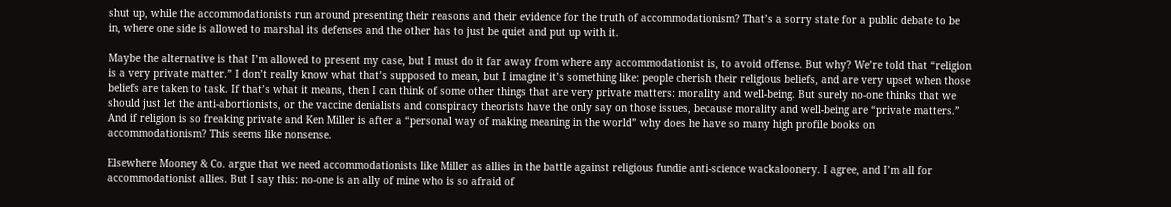shut up, while the accommodationists run around presenting their reasons and their evidence for the truth of accommodationism? That’s a sorry state for a public debate to be in, where one side is allowed to marshal its defenses and the other has to just be quiet and put up with it.

Maybe the alternative is that I’m allowed to present my case, but I must do it far away from where any accommodationist is, to avoid offense. But why? We’re told that “religion is a very private matter.” I don’t really know what that’s supposed to mean, but I imagine it’s something like: people cherish their religious beliefs, and are very upset when those beliefs are taken to task. If that’s what it means, then I can think of some other things that are very private matters: morality and well-being. But surely no-one thinks that we should just let the anti-abortionists, or the vaccine denialists and conspiracy theorists have the only say on those issues, because morality and well-being are “private matters.” And if religion is so freaking private and Ken Miller is after a “personal way of making meaning in the world” why does he have so many high profile books on accommodationism? This seems like nonsense.

Elsewhere Mooney & Co. argue that we need accommodationists like Miller as allies in the battle against religious fundie anti-science wackaloonery. I agree, and I’m all for accommodationist allies. But I say this: no-one is an ally of mine who is so afraid of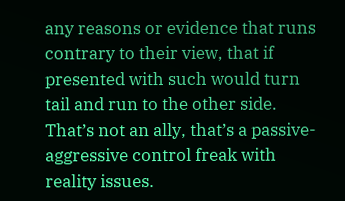any reasons or evidence that runs contrary to their view, that if presented with such would turn tail and run to the other side. That’s not an ally, that’s a passive-aggressive control freak with reality issues.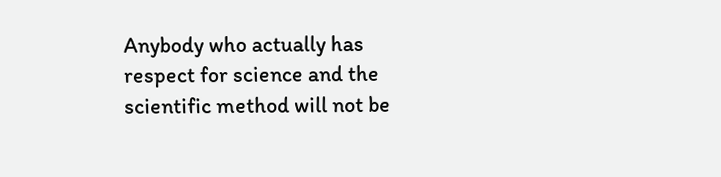Anybody who actually has respect for science and the scientific method will not be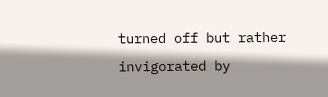turned off but rather invigorated by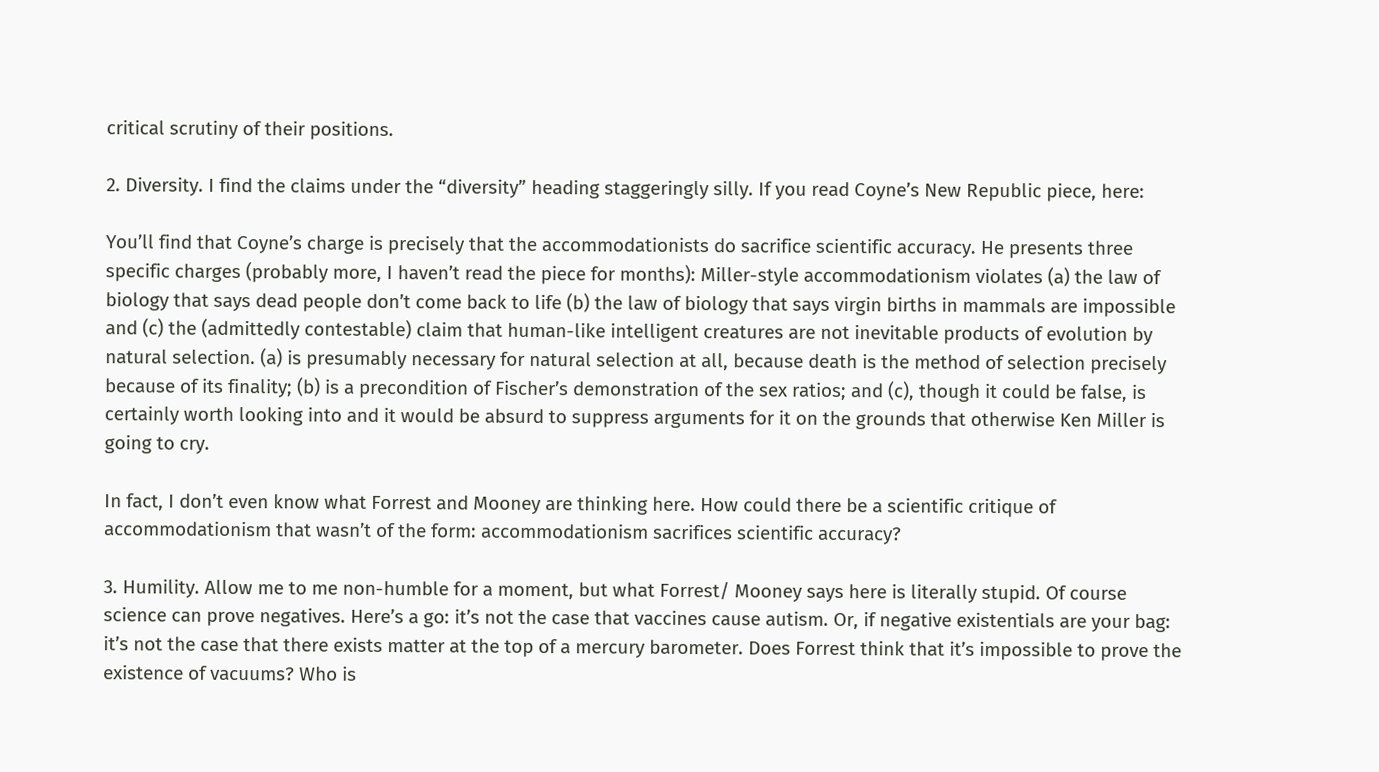critical scrutiny of their positions.

2. Diversity. I find the claims under the “diversity” heading staggeringly silly. If you read Coyne’s New Republic piece, here:

You’ll find that Coyne’s charge is precisely that the accommodationists do sacrifice scientific accuracy. He presents three specific charges (probably more, I haven’t read the piece for months): Miller-style accommodationism violates (a) the law of biology that says dead people don’t come back to life (b) the law of biology that says virgin births in mammals are impossible and (c) the (admittedly contestable) claim that human-like intelligent creatures are not inevitable products of evolution by natural selection. (a) is presumably necessary for natural selection at all, because death is the method of selection precisely because of its finality; (b) is a precondition of Fischer’s demonstration of the sex ratios; and (c), though it could be false, is certainly worth looking into and it would be absurd to suppress arguments for it on the grounds that otherwise Ken Miller is going to cry.

In fact, I don’t even know what Forrest and Mooney are thinking here. How could there be a scientific critique of accommodationism that wasn’t of the form: accommodationism sacrifices scientific accuracy?

3. Humility. Allow me to me non-humble for a moment, but what Forrest/ Mooney says here is literally stupid. Of course science can prove negatives. Here’s a go: it’s not the case that vaccines cause autism. Or, if negative existentials are your bag: it’s not the case that there exists matter at the top of a mercury barometer. Does Forrest think that it’s impossible to prove the existence of vacuums? Who is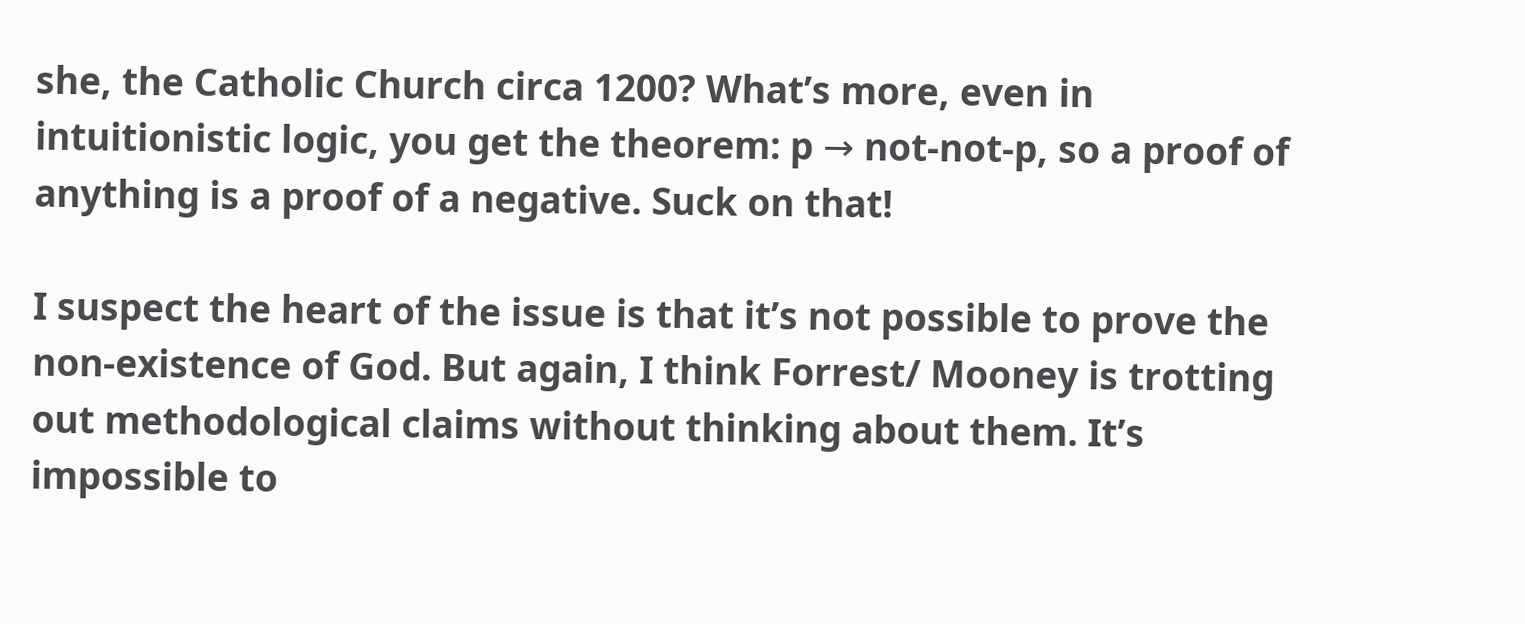she, the Catholic Church circa 1200? What’s more, even in intuitionistic logic, you get the theorem: p → not-not-p, so a proof of anything is a proof of a negative. Suck on that!

I suspect the heart of the issue is that it’s not possible to prove the non-existence of God. But again, I think Forrest/ Mooney is trotting out methodological claims without thinking about them. It’s impossible to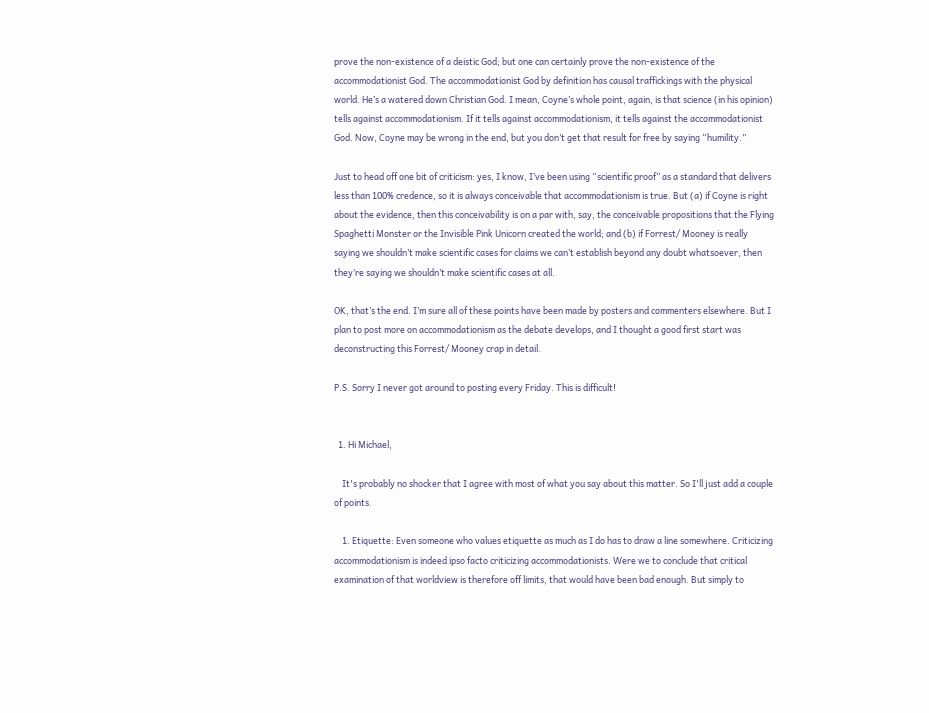prove the non-existence of a deistic God; but one can certainly prove the non-existence of the accommodationist God. The accommodationist God by definition has causal traffickings with the physical world. He’s a watered down Christian God. I mean, Coyne’s whole point, again, is that science (in his opinion) tells against accommodationism. If it tells against accommodationism, it tells against the accommodationist God. Now, Coyne may be wrong in the end, but you don’t get that result for free by saying “humility.”

Just to head off one bit of criticism: yes, I know, I’ve been using “scientific proof” as a standard that delivers less than 100% credence, so it is always conceivable that accommodationism is true. But (a) if Coyne is right about the evidence, then this conceivability is on a par with, say, the conceivable propositions that the Flying Spaghetti Monster or the Invisible Pink Unicorn created the world; and (b) if Forrest/ Mooney is really saying we shouldn’t make scientific cases for claims we can’t establish beyond any doubt whatsoever, then they’re saying we shouldn’t make scientific cases at all.

OK, that’s the end. I’m sure all of these points have been made by posters and commenters elsewhere. But I plan to post more on accommodationism as the debate develops, and I thought a good first start was deconstructing this Forrest/ Mooney crap in detail.

P.S. Sorry I never got around to posting every Friday. This is difficult!


  1. Hi Michael,

    It's probably no shocker that I agree with most of what you say about this matter. So I'll just add a couple of points.

    1. Etiquette: Even someone who values etiquette as much as I do has to draw a line somewhere. Criticizing accommodationism is indeed ipso facto criticizing accommodationists. Were we to conclude that critical examination of that worldview is therefore off limits, that would have been bad enough. But simply to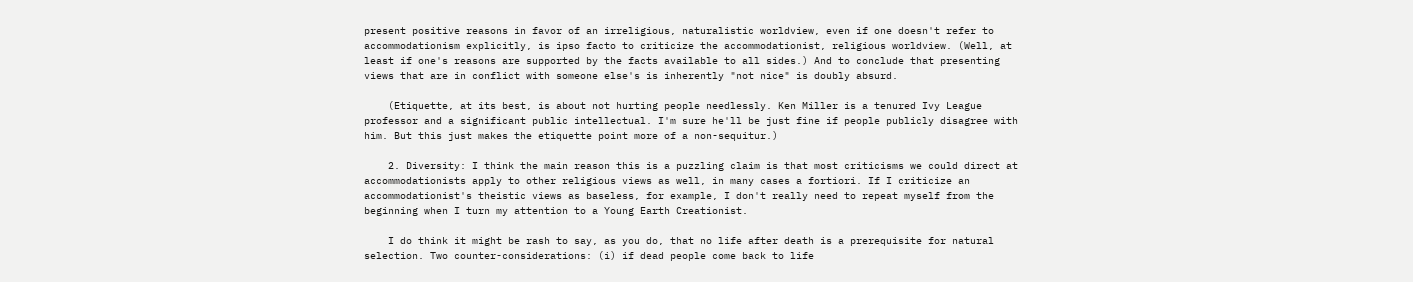present positive reasons in favor of an irreligious, naturalistic worldview, even if one doesn't refer to accommodationism explicitly, is ipso facto to criticize the accommodationist, religious worldview. (Well, at least if one's reasons are supported by the facts available to all sides.) And to conclude that presenting views that are in conflict with someone else's is inherently "not nice" is doubly absurd.

    (Etiquette, at its best, is about not hurting people needlessly. Ken Miller is a tenured Ivy League professor and a significant public intellectual. I'm sure he'll be just fine if people publicly disagree with him. But this just makes the etiquette point more of a non-sequitur.)

    2. Diversity: I think the main reason this is a puzzling claim is that most criticisms we could direct at accommodationists apply to other religious views as well, in many cases a fortiori. If I criticize an accommodationist's theistic views as baseless, for example, I don't really need to repeat myself from the beginning when I turn my attention to a Young Earth Creationist.

    I do think it might be rash to say, as you do, that no life after death is a prerequisite for natural selection. Two counter-considerations: (i) if dead people come back to life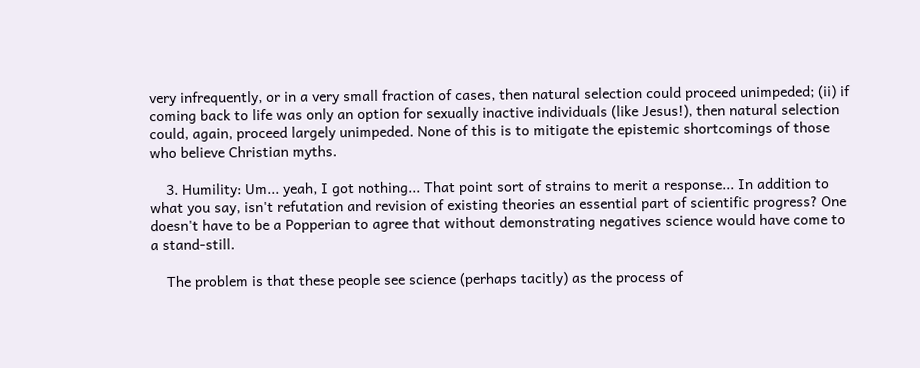very infrequently, or in a very small fraction of cases, then natural selection could proceed unimpeded; (ii) if coming back to life was only an option for sexually inactive individuals (like Jesus!), then natural selection could, again, proceed largely unimpeded. None of this is to mitigate the epistemic shortcomings of those who believe Christian myths.

    3. Humility: Um... yeah, I got nothing... That point sort of strains to merit a response... In addition to what you say, isn't refutation and revision of existing theories an essential part of scientific progress? One doesn't have to be a Popperian to agree that without demonstrating negatives science would have come to a stand-still.

    The problem is that these people see science (perhaps tacitly) as the process of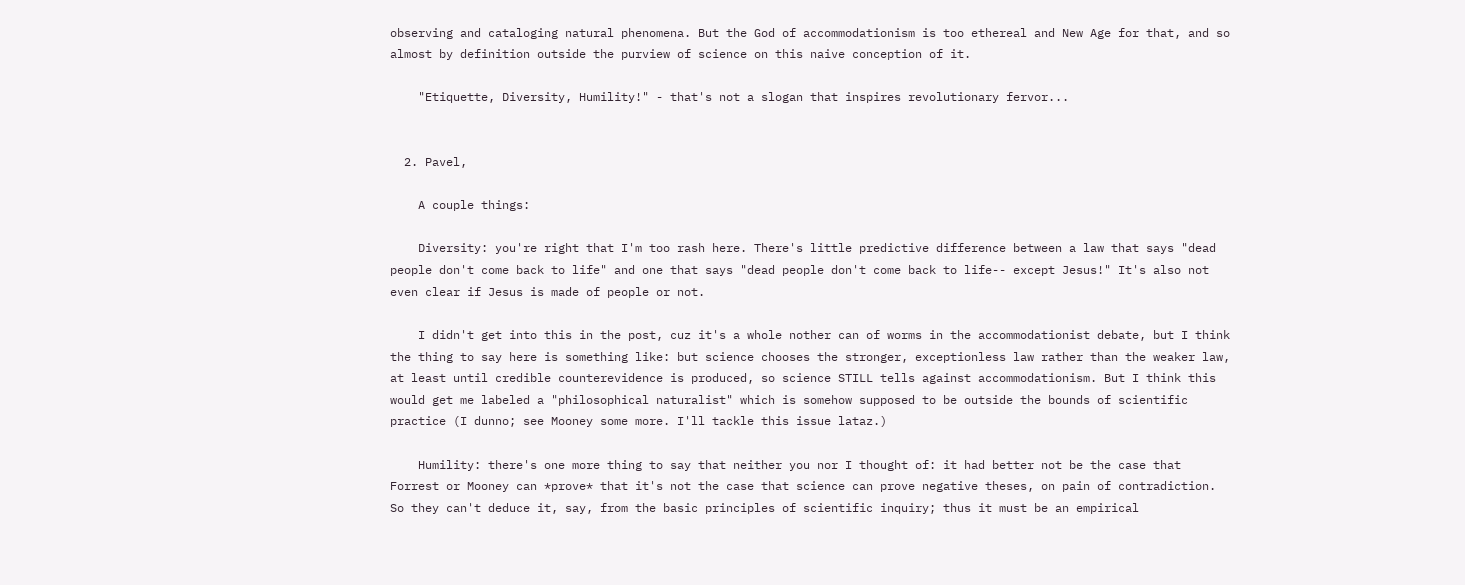observing and cataloging natural phenomena. But the God of accommodationism is too ethereal and New Age for that, and so almost by definition outside the purview of science on this naive conception of it.

    "Etiquette, Diversity, Humility!" - that's not a slogan that inspires revolutionary fervor...


  2. Pavel,

    A couple things:

    Diversity: you're right that I'm too rash here. There's little predictive difference between a law that says "dead people don't come back to life" and one that says "dead people don't come back to life-- except Jesus!" It's also not even clear if Jesus is made of people or not.

    I didn't get into this in the post, cuz it's a whole nother can of worms in the accommodationist debate, but I think the thing to say here is something like: but science chooses the stronger, exceptionless law rather than the weaker law, at least until credible counterevidence is produced, so science STILL tells against accommodationism. But I think this would get me labeled a "philosophical naturalist" which is somehow supposed to be outside the bounds of scientific practice (I dunno; see Mooney some more. I'll tackle this issue lataz.)

    Humility: there's one more thing to say that neither you nor I thought of: it had better not be the case that Forrest or Mooney can *prove* that it's not the case that science can prove negative theses, on pain of contradiction. So they can't deduce it, say, from the basic principles of scientific inquiry; thus it must be an empirical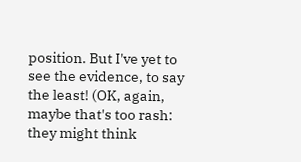position. But I've yet to see the evidence, to say the least! (OK, again, maybe that's too rash: they might think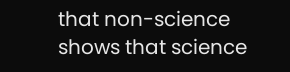that non-science shows that science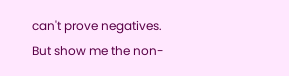can't prove negatives. But show me the non-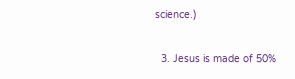science.)

  3. Jesus is made of 50%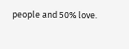people and 50% love.